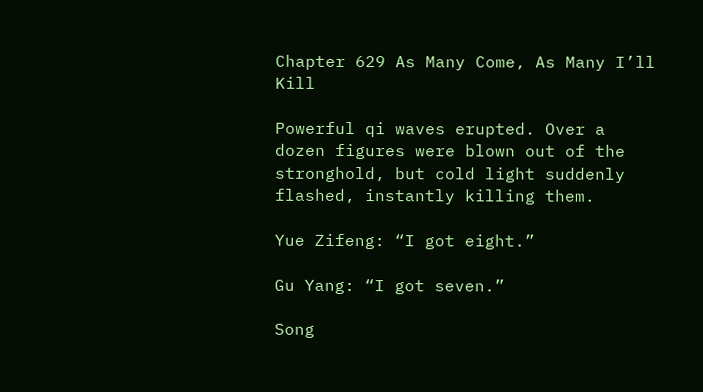Chapter 629 As Many Come, As Many I’ll Kill

Powerful qi waves erupted. Over a dozen figures were blown out of the stronghold, but cold light suddenly flashed, instantly killing them.

Yue Zifeng: “I got eight.”

Gu Yang: “I got seven.”

Song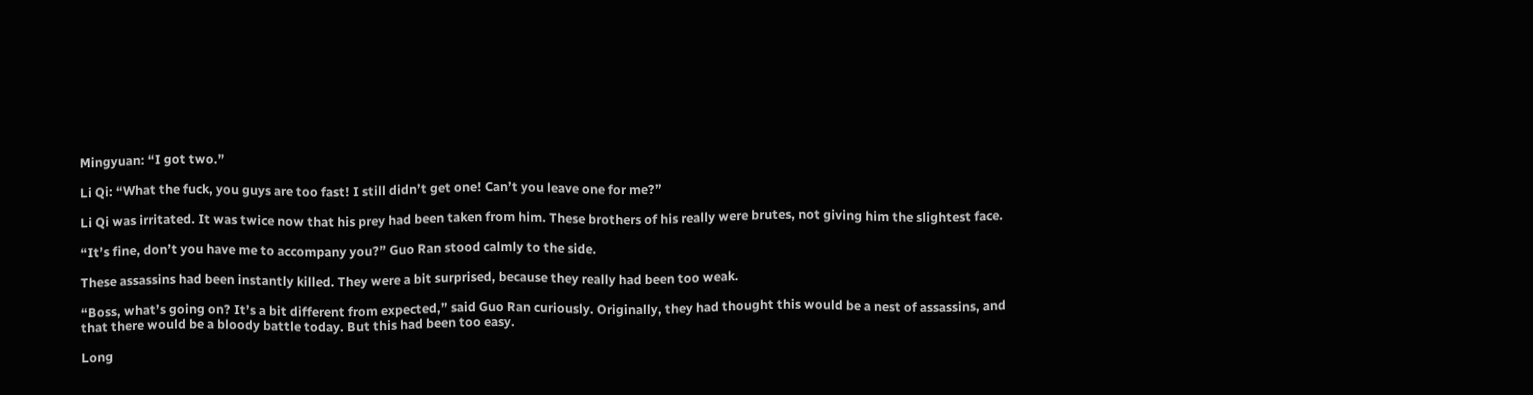Mingyuan: “I got two.”

Li Qi: “What the fuck, you guys are too fast! I still didn’t get one! Can’t you leave one for me?”

Li Qi was irritated. It was twice now that his prey had been taken from him. These brothers of his really were brutes, not giving him the slightest face.

“It’s fine, don’t you have me to accompany you?” Guo Ran stood calmly to the side.

These assassins had been instantly killed. They were a bit surprised, because they really had been too weak.

“Boss, what’s going on? It’s a bit different from expected,” said Guo Ran curiously. Originally, they had thought this would be a nest of assassins, and that there would be a bloody battle today. But this had been too easy.

Long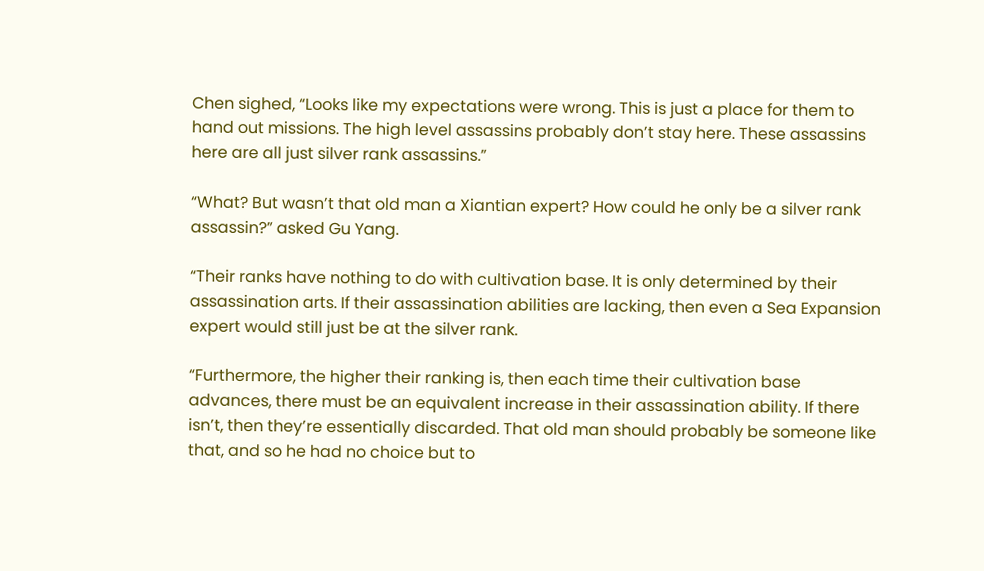Chen sighed, “Looks like my expectations were wrong. This is just a place for them to hand out missions. The high level assassins probably don’t stay here. These assassins here are all just silver rank assassins.”

“What? But wasn’t that old man a Xiantian expert? How could he only be a silver rank assassin?” asked Gu Yang.

“Their ranks have nothing to do with cultivation base. It is only determined by their assassination arts. If their assassination abilities are lacking, then even a Sea Expansion expert would still just be at the silver rank.

“Furthermore, the higher their ranking is, then each time their cultivation base advances, there must be an equivalent increase in their assassination ability. If there isn’t, then they’re essentially discarded. That old man should probably be someone like that, and so he had no choice but to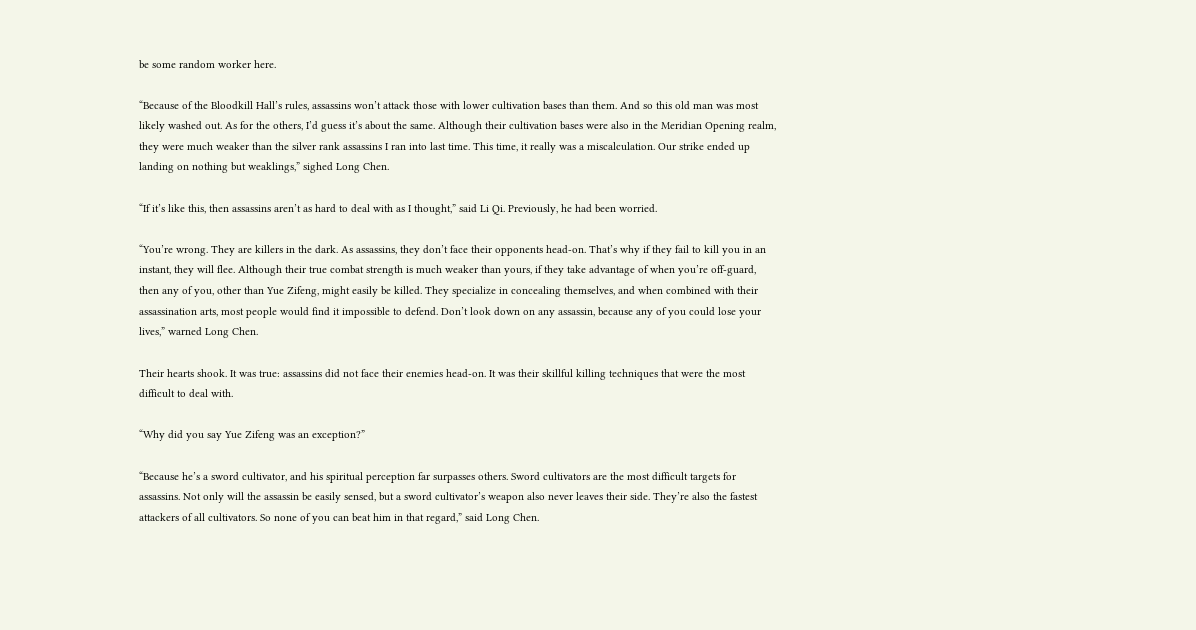be some random worker here.

“Because of the Bloodkill Hall’s rules, assassins won’t attack those with lower cultivation bases than them. And so this old man was most likely washed out. As for the others, I’d guess it’s about the same. Although their cultivation bases were also in the Meridian Opening realm, they were much weaker than the silver rank assassins I ran into last time. This time, it really was a miscalculation. Our strike ended up landing on nothing but weaklings,” sighed Long Chen.

“If it’s like this, then assassins aren’t as hard to deal with as I thought,” said Li Qi. Previously, he had been worried.

“You’re wrong. They are killers in the dark. As assassins, they don’t face their opponents head-on. That’s why if they fail to kill you in an instant, they will flee. Although their true combat strength is much weaker than yours, if they take advantage of when you’re off-guard, then any of you, other than Yue Zifeng, might easily be killed. They specialize in concealing themselves, and when combined with their assassination arts, most people would find it impossible to defend. Don’t look down on any assassin, because any of you could lose your lives,” warned Long Chen.

Their hearts shook. It was true: assassins did not face their enemies head-on. It was their skillful killing techniques that were the most difficult to deal with.

“Why did you say Yue Zifeng was an exception?”

“Because he’s a sword cultivator, and his spiritual perception far surpasses others. Sword cultivators are the most difficult targets for assassins. Not only will the assassin be easily sensed, but a sword cultivator’s weapon also never leaves their side. They’re also the fastest attackers of all cultivators. So none of you can beat him in that regard,” said Long Chen.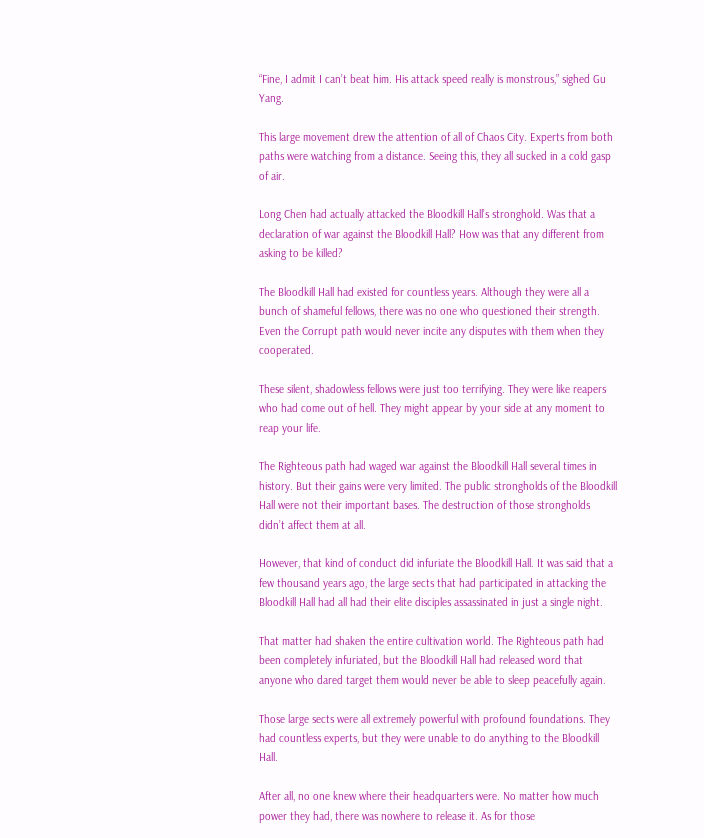“Fine, I admit I can’t beat him. His attack speed really is monstrous,” sighed Gu Yang.

This large movement drew the attention of all of Chaos City. Experts from both paths were watching from a distance. Seeing this, they all sucked in a cold gasp of air.

Long Chen had actually attacked the Bloodkill Hall’s stronghold. Was that a declaration of war against the Bloodkill Hall? How was that any different from asking to be killed?

The Bloodkill Hall had existed for countless years. Although they were all a bunch of shameful fellows, there was no one who questioned their strength. Even the Corrupt path would never incite any disputes with them when they cooperated.

These silent, shadowless fellows were just too terrifying. They were like reapers who had come out of hell. They might appear by your side at any moment to reap your life.

The Righteous path had waged war against the Bloodkill Hall several times in history. But their gains were very limited. The public strongholds of the Bloodkill Hall were not their important bases. The destruction of those strongholds didn’t affect them at all.

However, that kind of conduct did infuriate the Bloodkill Hall. It was said that a few thousand years ago, the large sects that had participated in attacking the Bloodkill Hall had all had their elite disciples assassinated in just a single night.

That matter had shaken the entire cultivation world. The Righteous path had been completely infuriated, but the Bloodkill Hall had released word that anyone who dared target them would never be able to sleep peacefully again.

Those large sects were all extremely powerful with profound foundations. They had countless experts, but they were unable to do anything to the Bloodkill Hall.

After all, no one knew where their headquarters were. No matter how much power they had, there was nowhere to release it. As for those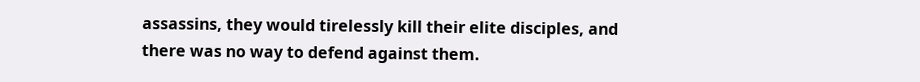assassins, they would tirelessly kill their elite disciples, and there was no way to defend against them.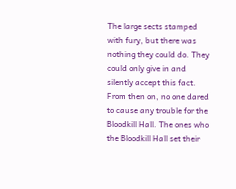The large sects stamped with fury, but there was nothing they could do. They could only give in and silently accept this fact. From then on, no one dared to cause any trouble for the Bloodkill Hall. The ones who the Bloodkill Hall set their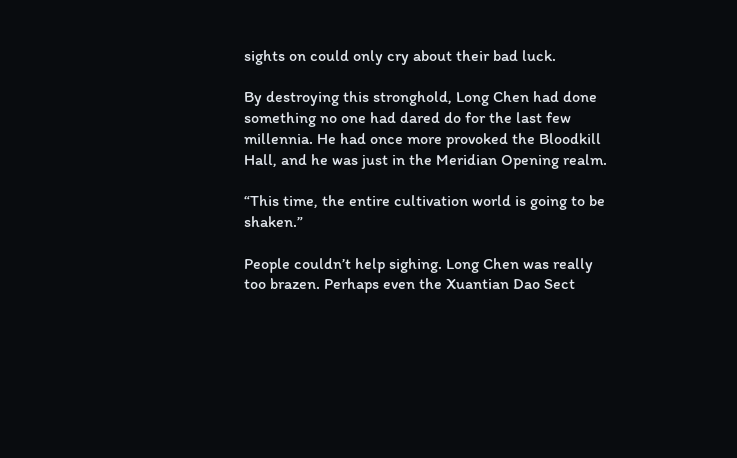sights on could only cry about their bad luck.

By destroying this stronghold, Long Chen had done something no one had dared do for the last few millennia. He had once more provoked the Bloodkill Hall, and he was just in the Meridian Opening realm.

“This time, the entire cultivation world is going to be shaken.”

People couldn’t help sighing. Long Chen was really too brazen. Perhaps even the Xuantian Dao Sect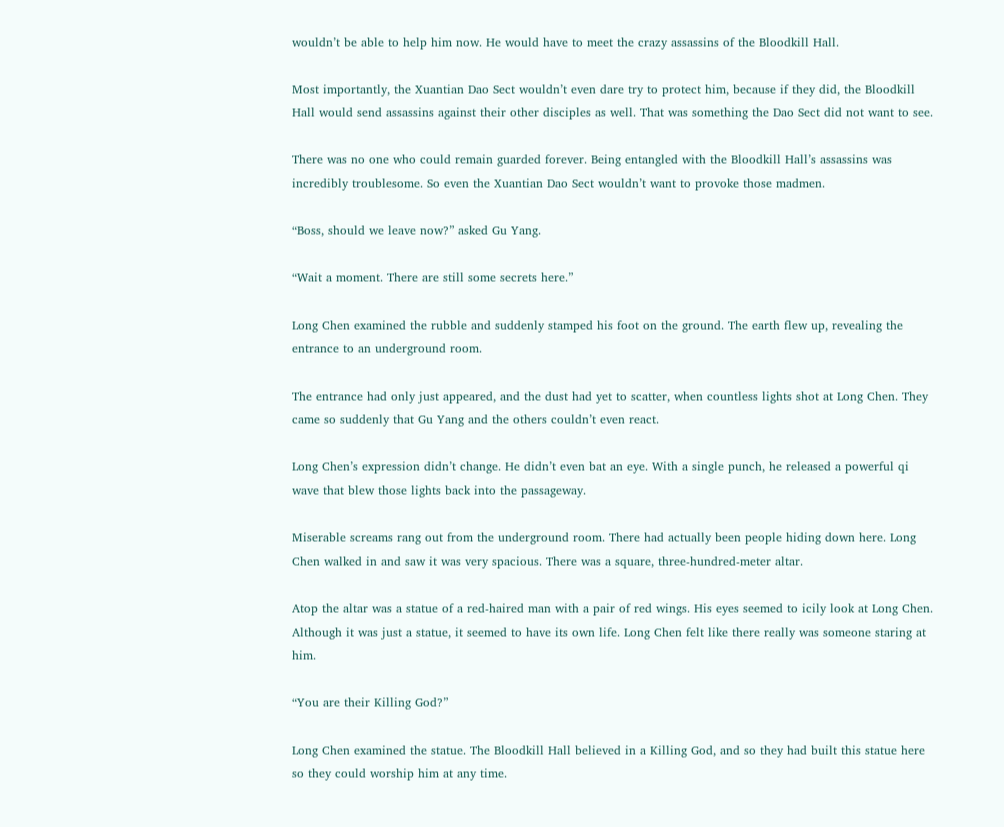wouldn’t be able to help him now. He would have to meet the crazy assassins of the Bloodkill Hall.

Most importantly, the Xuantian Dao Sect wouldn’t even dare try to protect him, because if they did, the Bloodkill Hall would send assassins against their other disciples as well. That was something the Dao Sect did not want to see.

There was no one who could remain guarded forever. Being entangled with the Bloodkill Hall’s assassins was incredibly troublesome. So even the Xuantian Dao Sect wouldn’t want to provoke those madmen.

“Boss, should we leave now?” asked Gu Yang.

“Wait a moment. There are still some secrets here.”

Long Chen examined the rubble and suddenly stamped his foot on the ground. The earth flew up, revealing the entrance to an underground room.

The entrance had only just appeared, and the dust had yet to scatter, when countless lights shot at Long Chen. They came so suddenly that Gu Yang and the others couldn’t even react.

Long Chen’s expression didn’t change. He didn’t even bat an eye. With a single punch, he released a powerful qi wave that blew those lights back into the passageway.

Miserable screams rang out from the underground room. There had actually been people hiding down here. Long Chen walked in and saw it was very spacious. There was a square, three-hundred-meter altar.

Atop the altar was a statue of a red-haired man with a pair of red wings. His eyes seemed to icily look at Long Chen. Although it was just a statue, it seemed to have its own life. Long Chen felt like there really was someone staring at him.

“You are their Killing God?”

Long Chen examined the statue. The Bloodkill Hall believed in a Killing God, and so they had built this statue here so they could worship him at any time.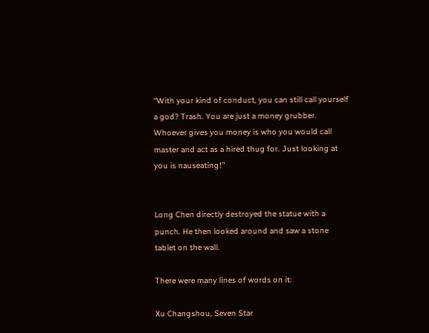“With your kind of conduct, you can still call yourself a god? Trash. You are just a money grubber. Whoever gives you money is who you would call master and act as a hired thug for. Just looking at you is nauseating!”


Long Chen directly destroyed the statue with a punch. He then looked around and saw a stone tablet on the wall.

There were many lines of words on it:

Xu Changshou, Seven Star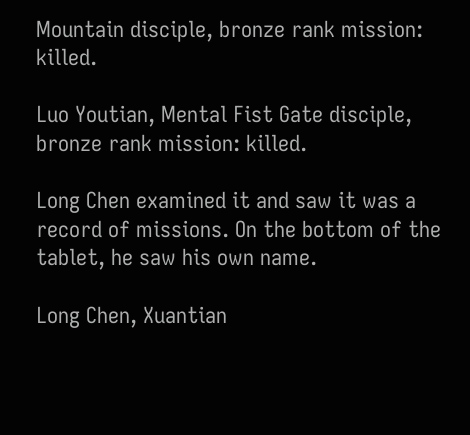Mountain disciple, bronze rank mission: killed.

Luo Youtian, Mental Fist Gate disciple, bronze rank mission: killed.

Long Chen examined it and saw it was a record of missions. On the bottom of the tablet, he saw his own name.

Long Chen, Xuantian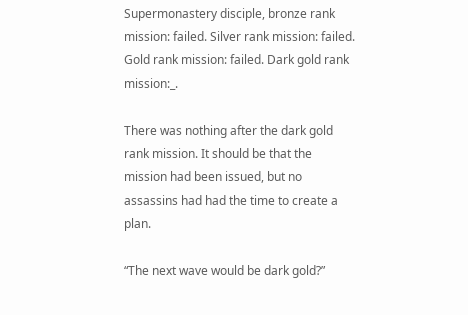Supermonastery disciple, bronze rank mission: failed. Silver rank mission: failed. Gold rank mission: failed. Dark gold rank mission:_.

There was nothing after the dark gold rank mission. It should be that the mission had been issued, but no assassins had had the time to create a plan.

“The next wave would be dark gold?”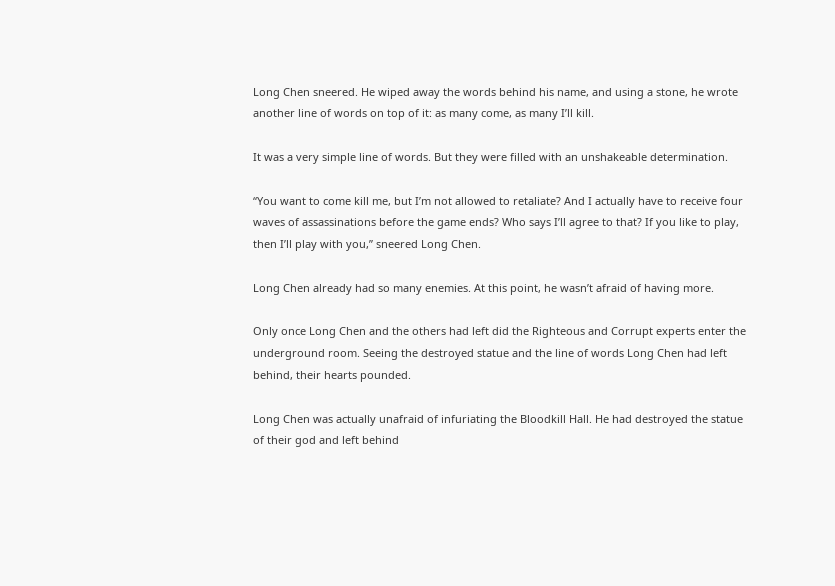Long Chen sneered. He wiped away the words behind his name, and using a stone, he wrote another line of words on top of it: as many come, as many I’ll kill.

It was a very simple line of words. But they were filled with an unshakeable determination.

“You want to come kill me, but I’m not allowed to retaliate? And I actually have to receive four waves of assassinations before the game ends? Who says I’ll agree to that? If you like to play, then I’ll play with you,” sneered Long Chen.

Long Chen already had so many enemies. At this point, he wasn’t afraid of having more.

Only once Long Chen and the others had left did the Righteous and Corrupt experts enter the underground room. Seeing the destroyed statue and the line of words Long Chen had left behind, their hearts pounded.

Long Chen was actually unafraid of infuriating the Bloodkill Hall. He had destroyed the statue of their god and left behind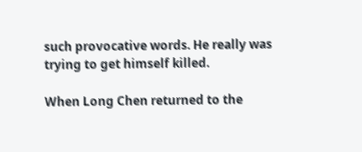such provocative words. He really was trying to get himself killed.

When Long Chen returned to the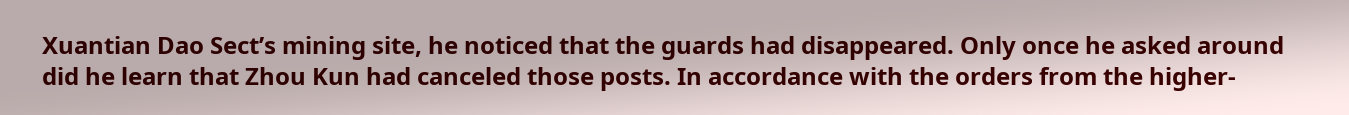Xuantian Dao Sect’s mining site, he noticed that the guards had disappeared. Only once he asked around did he learn that Zhou Kun had canceled those posts. In accordance with the orders from the higher-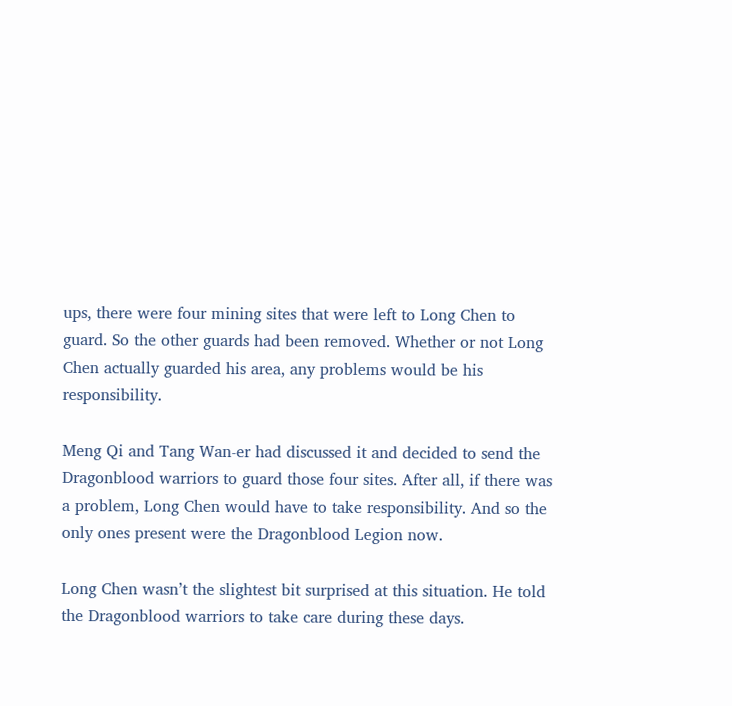ups, there were four mining sites that were left to Long Chen to guard. So the other guards had been removed. Whether or not Long Chen actually guarded his area, any problems would be his responsibility.

Meng Qi and Tang Wan-er had discussed it and decided to send the Dragonblood warriors to guard those four sites. After all, if there was a problem, Long Chen would have to take responsibility. And so the only ones present were the Dragonblood Legion now.

Long Chen wasn’t the slightest bit surprised at this situation. He told the Dragonblood warriors to take care during these days.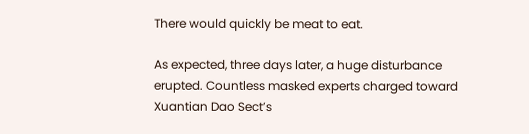There would quickly be meat to eat.

As expected, three days later, a huge disturbance erupted. Countless masked experts charged toward Xuantian Dao Sect’s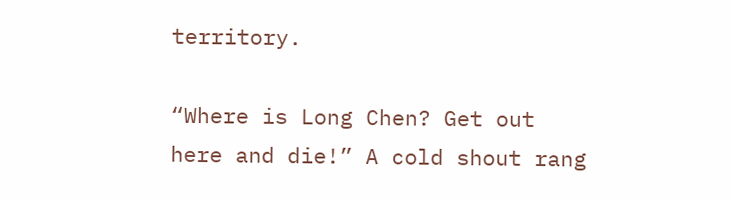territory.

“Where is Long Chen? Get out here and die!” A cold shout rang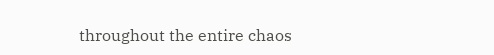throughout the entire chaos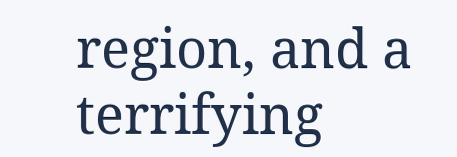region, and a terrifying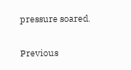pressure soared.

Previous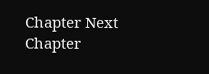Chapter Next Chapter